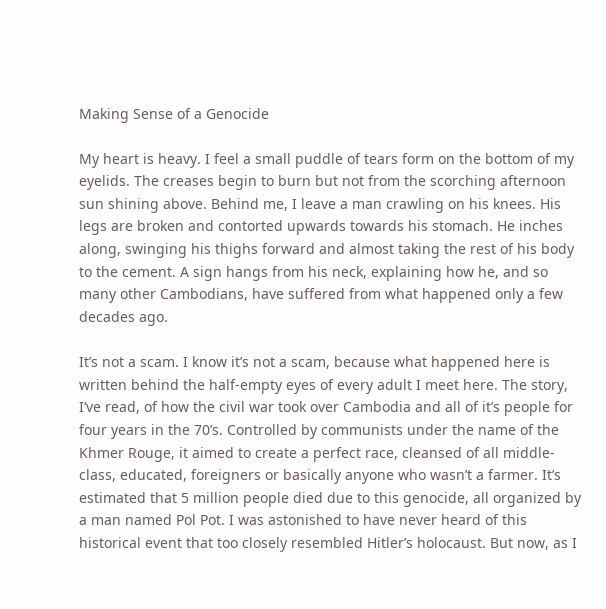Making Sense of a Genocide

My heart is heavy. I feel a small puddle of tears form on the bottom of my eyelids. The creases begin to burn but not from the scorching afternoon sun shining above. Behind me, I leave a man crawling on his knees. His legs are broken and contorted upwards towards his stomach. He inches along, swinging his thighs forward and almost taking the rest of his body to the cement. A sign hangs from his neck, explaining how he, and so many other Cambodians, have suffered from what happened only a few decades ago.

It’s not a scam. I know it’s not a scam, because what happened here is written behind the half-empty eyes of every adult I meet here. The story, I’ve read, of how the civil war took over Cambodia and all of it’s people for four years in the 70’s. Controlled by communists under the name of the Khmer Rouge, it aimed to create a perfect race, cleansed of all middle-class, educated, foreigners or basically anyone who wasn’t a farmer. It’s estimated that 5 million people died due to this genocide, all organized by a man named Pol Pot. I was astonished to have never heard of this historical event that too closely resembled Hitler’s holocaust. But now, as I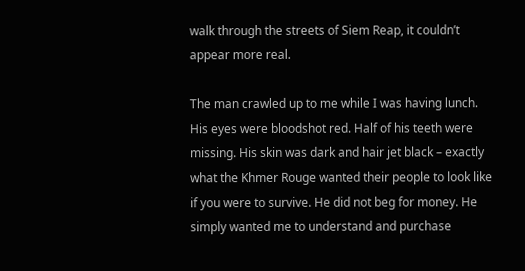walk through the streets of Siem Reap, it couldn’t appear more real.

The man crawled up to me while I was having lunch. His eyes were bloodshot red. Half of his teeth were missing. His skin was dark and hair jet black – exactly what the Khmer Rouge wanted their people to look like if you were to survive. He did not beg for money. He simply wanted me to understand and purchase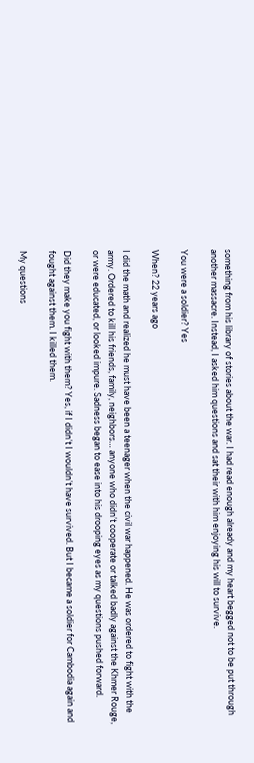something from his library of stories about the war. I had read enough already and my heart begged not to be put through another massacre. Instead, I asked him questions and sat their with him enjoying his will to survive.

You were a soldier? Yes

When? 22 years ago

I did the math and realized he must have been a teenager when the civil war happened. He was ordered to fight with the army. Ordered to kill his friends, family, neighbors… anyone who didn’t cooperate or talked badly against the Khmer Rouge, or were educated, or looked impure. Sadness began to ease into his drooping eyes as my questions pushed forward.

Did they make you fight with them? Yes, if I didn’t I wouldn’t have survived. But I became a soldier for Cambodia again and fought against them. I killed them.

My questions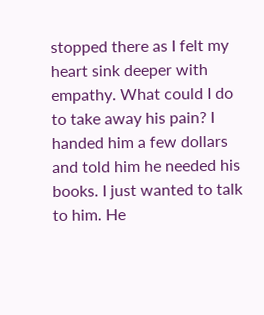stopped there as I felt my heart sink deeper with empathy. What could I do to take away his pain? I handed him a few dollars and told him he needed his books. I just wanted to talk to him. He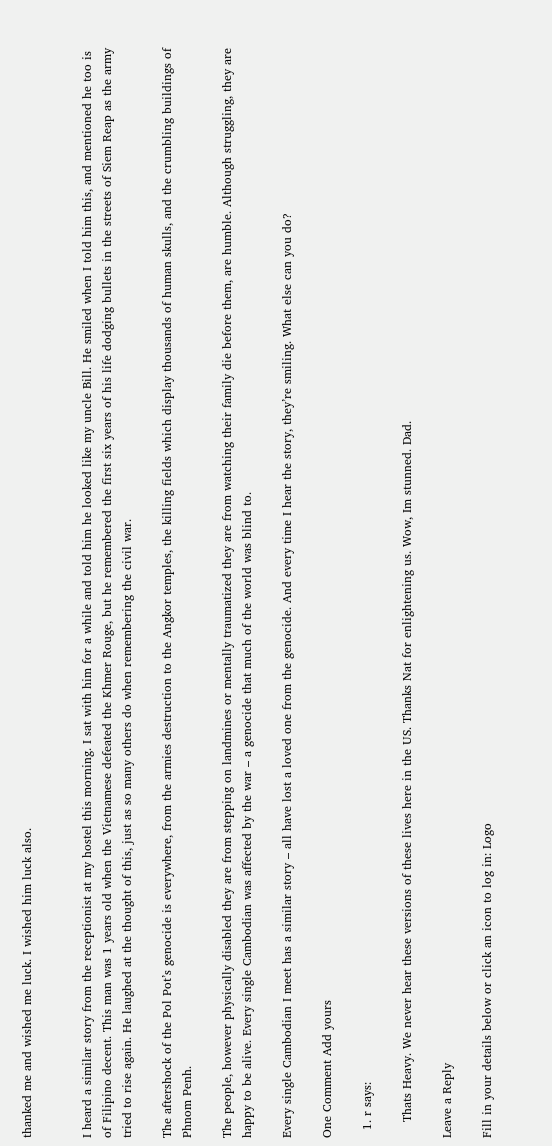thanked me and wished me luck. I wished him luck also.


I heard a similar story from the receptionist at my hostel this morning. I sat with him for a while and told him he looked like my uncle Bill. He smiled when I told him this, and mentioned he too is of Filipino decent. This man was 1 years old when the Vietnamese defeated the Khmer Rouge, but he remembered the first six years of his life dodging bullets in the streets of Siem Reap as the army tried to rise again. He laughed at the thought of this, just as so many others do when remembering the civil war.

The aftershock of the Pol Pot’s genocide is everywhere, from the armies destruction to the Angkor temples, the killing fields which display thousands of human skulls, and the crumbling buildings of Phnom Penh.

The people, however physically disabled they are from stepping on landmines or mentally traumatized they are from watching their family die before them, are humble. Although struggling, they are happy to be alive. Every single Cambodian was affected by the war – a genocide that much of the world was blind to.

Every single Cambodian I meet has a similar story – all have lost a loved one from the genocide. And every time I hear the story, they’re smiling. What else can you do?

One Comment Add yours

  1. r says:

    Thats Heavy. We never hear these versions of these lives here in the US. Thanks Nat for enlightening us. Wow, Im stunned. Dad.

Leave a Reply

Fill in your details below or click an icon to log in: Logo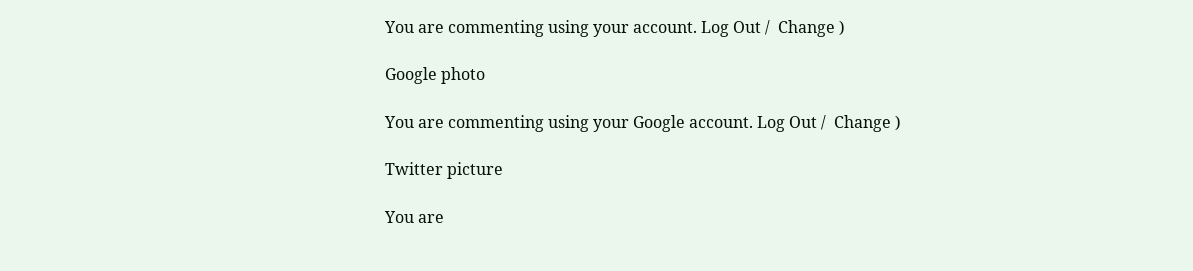You are commenting using your account. Log Out /  Change )

Google photo

You are commenting using your Google account. Log Out /  Change )

Twitter picture

You are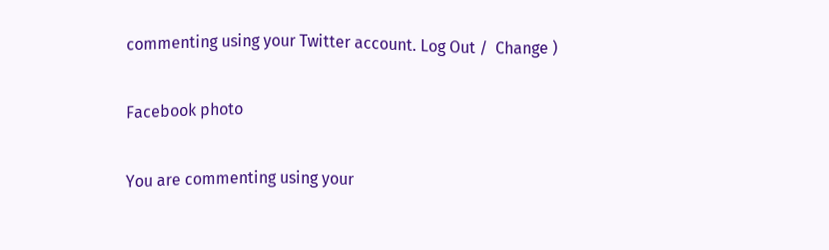commenting using your Twitter account. Log Out /  Change )

Facebook photo

You are commenting using your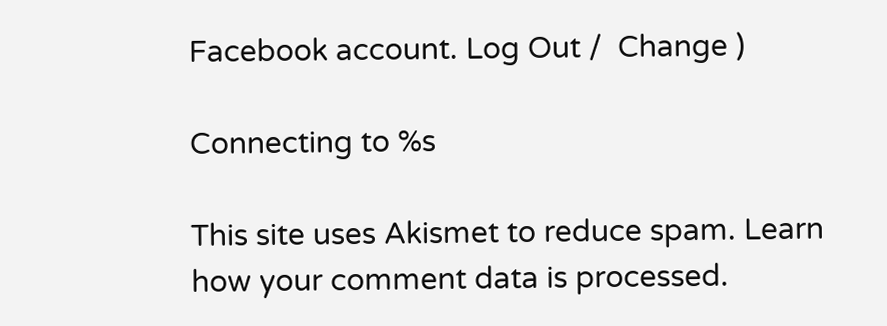Facebook account. Log Out /  Change )

Connecting to %s

This site uses Akismet to reduce spam. Learn how your comment data is processed.